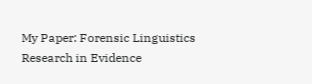My Paper: Forensic Linguistics Research in Evidence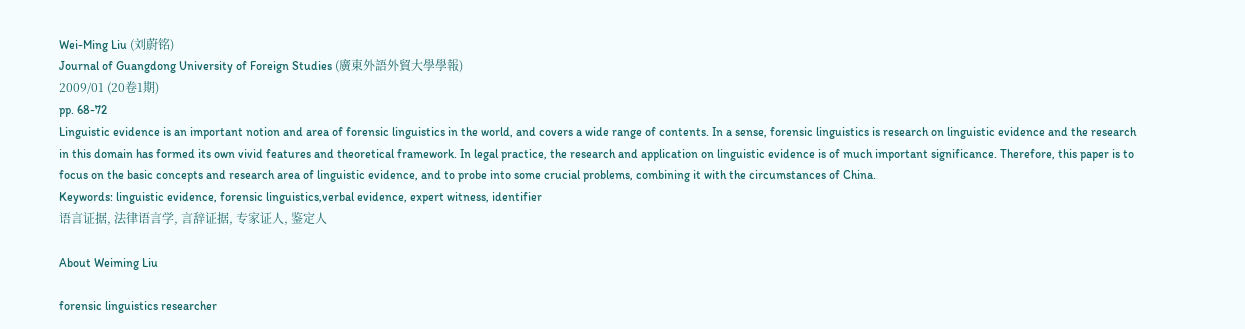Wei-Ming Liu (刘蔚铭)
Journal of Guangdong University of Foreign Studies (廣東外語外貿大學學報)
2009/01 (20卷1期)
pp. 68-72
Linguistic evidence is an important notion and area of forensic linguistics in the world, and covers a wide range of contents. In a sense, forensic linguistics is research on linguistic evidence and the research in this domain has formed its own vivid features and theoretical framework. In legal practice, the research and application on linguistic evidence is of much important significance. Therefore, this paper is to focus on the basic concepts and research area of linguistic evidence, and to probe into some crucial problems, combining it with the circumstances of China.
Keywords: linguistic evidence, forensic linguistics,verbal evidence, expert witness, identifier
语言证据, 法律语言学, 言辞证据, 专家证人, 鉴定人

About Weiming Liu

forensic linguistics researcher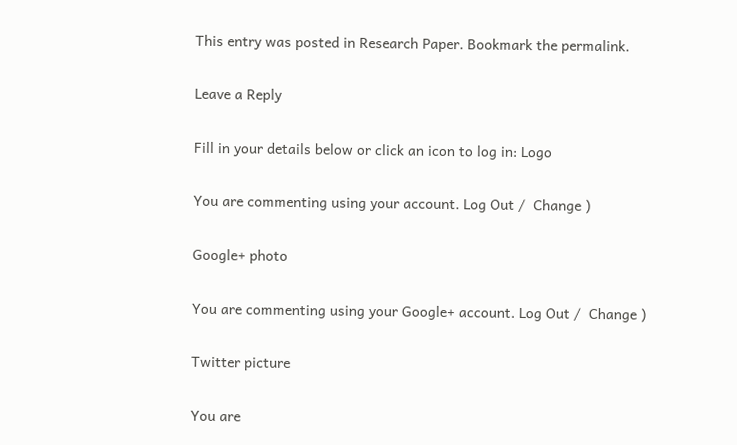This entry was posted in Research Paper. Bookmark the permalink.

Leave a Reply

Fill in your details below or click an icon to log in: Logo

You are commenting using your account. Log Out /  Change )

Google+ photo

You are commenting using your Google+ account. Log Out /  Change )

Twitter picture

You are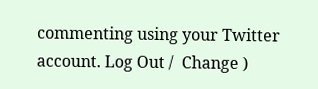commenting using your Twitter account. Log Out /  Change )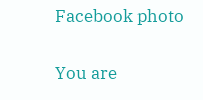Facebook photo

You are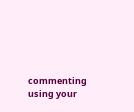commenting using your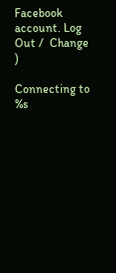Facebook account. Log Out /  Change )

Connecting to %s